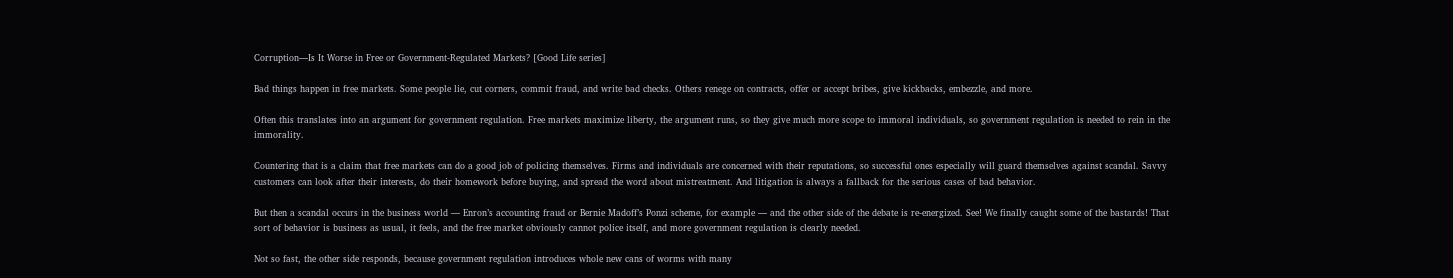Corruption—Is It Worse in Free or Government-Regulated Markets? [Good Life series]

Bad things happen in free markets. Some people lie, cut corners, commit fraud, and write bad checks. Others renege on contracts, offer or accept bribes, give kickbacks, embezzle, and more.

Often this translates into an argument for government regulation. Free markets maximize liberty, the argument runs, so they give much more scope to immoral individuals, so government regulation is needed to rein in the immorality.

Countering that is a claim that free markets can do a good job of policing themselves. Firms and individuals are concerned with their reputations, so successful ones especially will guard themselves against scandal. Savvy customers can look after their interests, do their homework before buying, and spread the word about mistreatment. And litigation is always a fallback for the serious cases of bad behavior.

But then a scandal occurs in the business world — Enron’s accounting fraud or Bernie Madoff’s Ponzi scheme, for example — and the other side of the debate is re-energized. See! We finally caught some of the bastards! That sort of behavior is business as usual, it feels, and the free market obviously cannot police itself, and more government regulation is clearly needed.

Not so fast, the other side responds, because government regulation introduces whole new cans of worms with many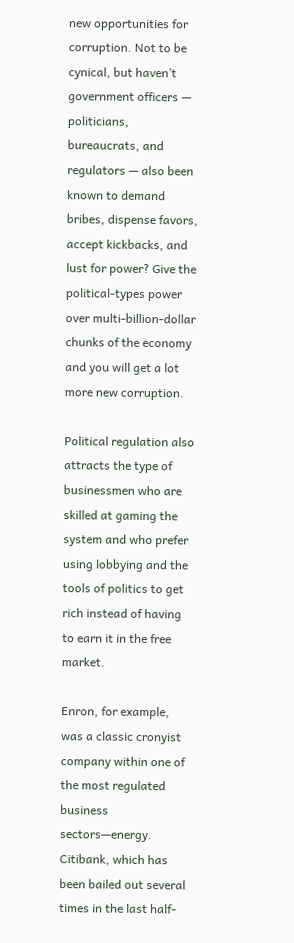new opportunities for corruption. Not to be cynical, but haven’t government officers — politicians, bureaucrats, and regulators — also been known to demand bribes, dispense favors, accept kickbacks, and lust for power? Give the political-types power over multi-billion-dollar chunks of the economy and you will get a lot more new corruption.

Political regulation also attracts the type of businessmen who are skilled at gaming the system and who prefer using lobbying and the tools of politics to get rich instead of having to earn it in the free market.

Enron, for example, was a classic cronyist company within one of the most regulated business sectors—energy. Citibank, which has been bailed out several times in the last half-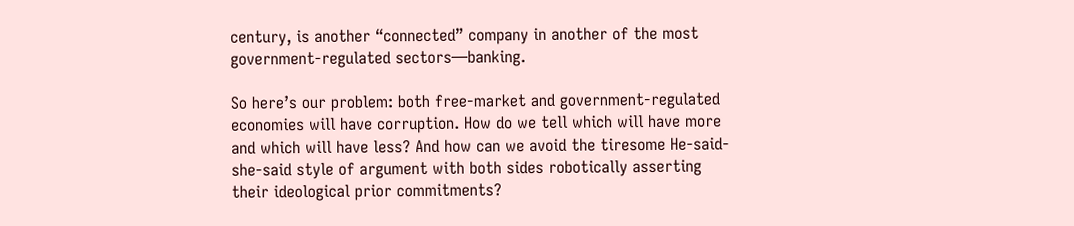century, is another “connected” company in another of the most government-regulated sectors—banking.

So here’s our problem: both free-market and government-regulated economies will have corruption. How do we tell which will have more and which will have less? And how can we avoid the tiresome He-said-she-said style of argument with both sides robotically asserting their ideological prior commitments?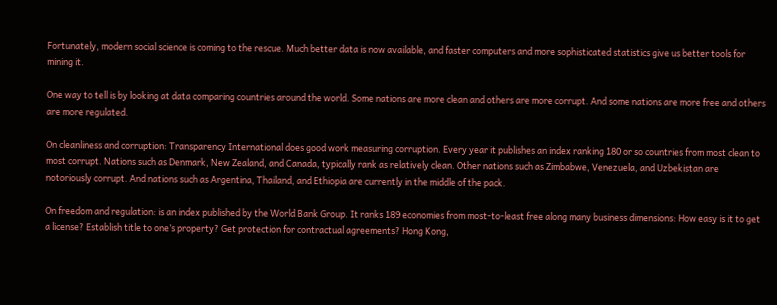Fortunately, modern social science is coming to the rescue. Much better data is now available, and faster computers and more sophisticated statistics give us better tools for mining it.

One way to tell is by looking at data comparing countries around the world. Some nations are more clean and others are more corrupt. And some nations are more free and others are more regulated.

On cleanliness and corruption: Transparency International does good work measuring corruption. Every year it publishes an index ranking 180 or so countries from most clean to most corrupt. Nations such as Denmark, New Zealand, and Canada, typically rank as relatively clean. Other nations such as Zimbabwe, Venezuela, and Uzbekistan are notoriously corrupt. And nations such as Argentina, Thailand, and Ethiopia are currently in the middle of the pack.

On freedom and regulation: is an index published by the World Bank Group. It ranks 189 economies from most-to-least free along many business dimensions: How easy is it to get a license? Establish title to one’s property? Get protection for contractual agreements? Hong Kong,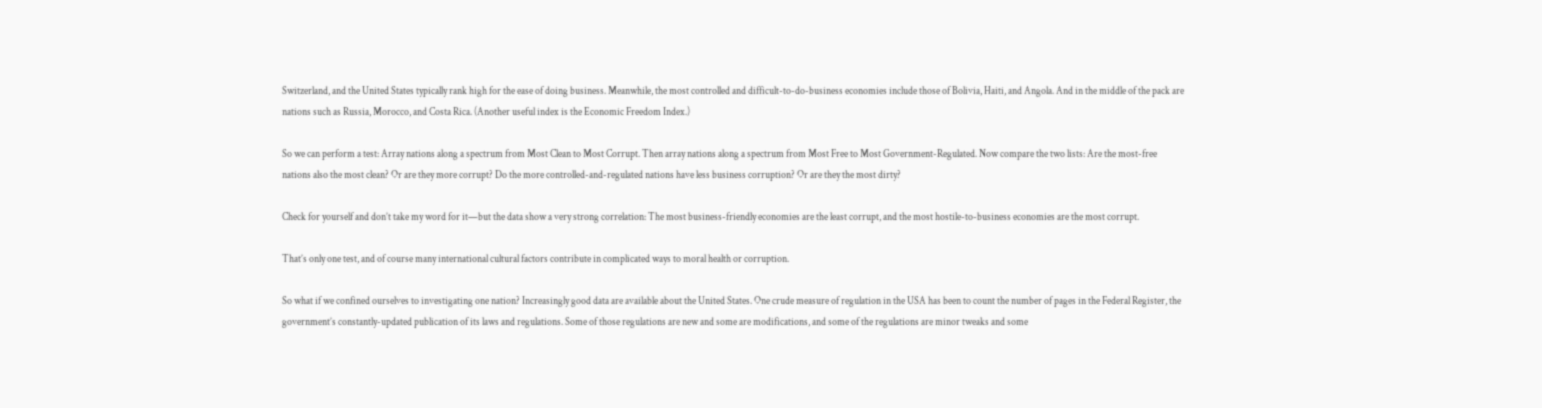Switzerland, and the United States typically rank high for the ease of doing business. Meanwhile, the most controlled and difficult-to-do-business economies include those of Bolivia, Haiti, and Angola. And in the middle of the pack are nations such as Russia, Morocco, and Costa Rica. (Another useful index is the Economic Freedom Index.)

So we can perform a test: Array nations along a spectrum from Most Clean to Most Corrupt. Then array nations along a spectrum from Most Free to Most Government-Regulated. Now compare the two lists: Are the most-free nations also the most clean? Or are they more corrupt? Do the more controlled-and-regulated nations have less business corruption? Or are they the most dirty?

Check for yourself and don’t take my word for it—but the data show a very strong correlation: The most business-friendly economies are the least corrupt, and the most hostile-to-business economies are the most corrupt.

That’s only one test, and of course many international cultural factors contribute in complicated ways to moral health or corruption.

So what if we confined ourselves to investigating one nation? Increasingly good data are available about the United States. One crude measure of regulation in the USA has been to count the number of pages in the Federal Register, the government’s constantly-updated publication of its laws and regulations. Some of those regulations are new and some are modifications, and some of the regulations are minor tweaks and some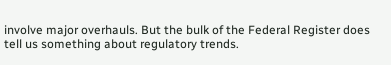involve major overhauls. But the bulk of the Federal Register does tell us something about regulatory trends.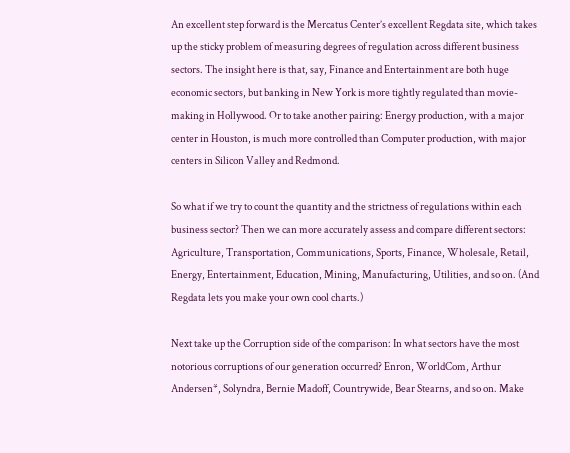An excellent step forward is the Mercatus Center’s excellent Regdata site, which takes up the sticky problem of measuring degrees of regulation across different business sectors. The insight here is that, say, Finance and Entertainment are both huge economic sectors, but banking in New York is more tightly regulated than movie-making in Hollywood. Or to take another pairing: Energy production, with a major center in Houston, is much more controlled than Computer production, with major centers in Silicon Valley and Redmond.

So what if we try to count the quantity and the strictness of regulations within each business sector? Then we can more accurately assess and compare different sectors: Agriculture, Transportation, Communications, Sports, Finance, Wholesale, Retail, Energy, Entertainment, Education, Mining, Manufacturing, Utilities, and so on. (And Regdata lets you make your own cool charts.)

Next take up the Corruption side of the comparison: In what sectors have the most notorious corruptions of our generation occurred? Enron, WorldCom, Arthur Andersen*, Solyndra, Bernie Madoff, Countrywide, Bear Stearns, and so on. Make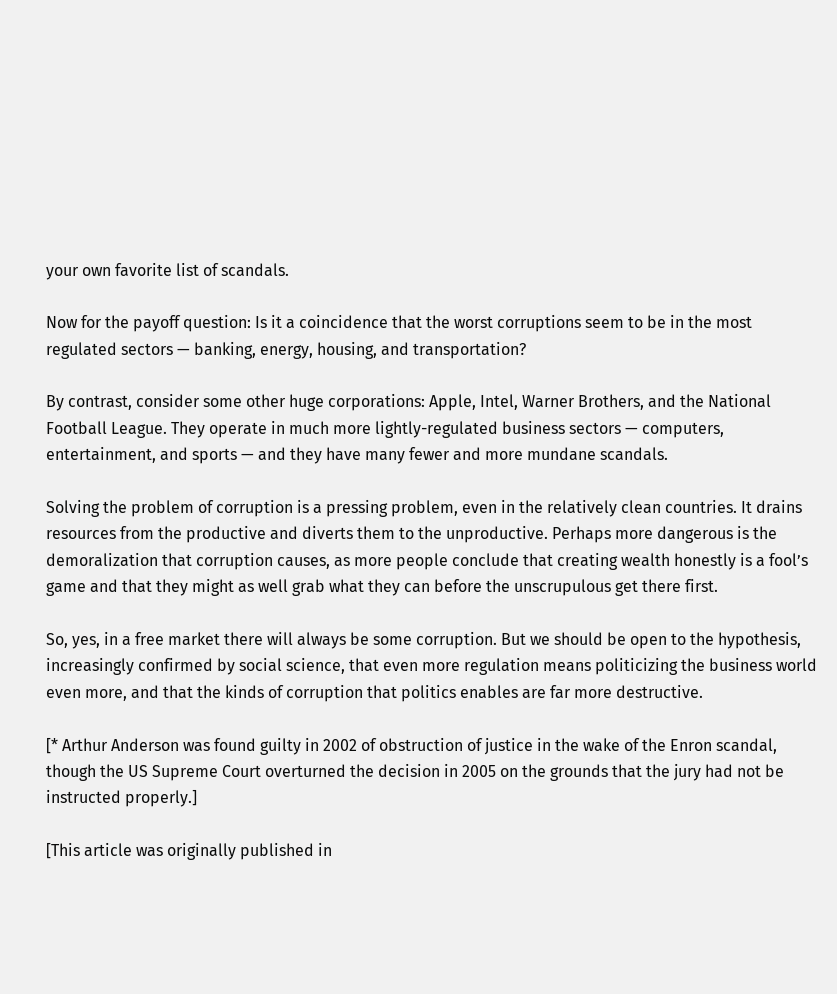your own favorite list of scandals.

Now for the payoff question: Is it a coincidence that the worst corruptions seem to be in the most regulated sectors — banking, energy, housing, and transportation?

By contrast, consider some other huge corporations: Apple, Intel, Warner Brothers, and the National Football League. They operate in much more lightly-regulated business sectors — computers, entertainment, and sports — and they have many fewer and more mundane scandals.

Solving the problem of corruption is a pressing problem, even in the relatively clean countries. It drains resources from the productive and diverts them to the unproductive. Perhaps more dangerous is the demoralization that corruption causes, as more people conclude that creating wealth honestly is a fool’s game and that they might as well grab what they can before the unscrupulous get there first.

So, yes, in a free market there will always be some corruption. But we should be open to the hypothesis, increasingly confirmed by social science, that even more regulation means politicizing the business world even more, and that the kinds of corruption that politics enables are far more destructive.

[* Arthur Anderson was found guilty in 2002 of obstruction of justice in the wake of the Enron scandal, though the US Supreme Court overturned the decision in 2005 on the grounds that the jury had not be instructed properly.]

[This article was originally published in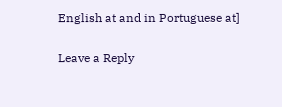English at and in Portuguese at]

Leave a Reply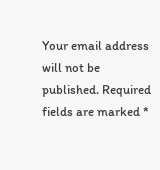Your email address will not be published. Required fields are marked *